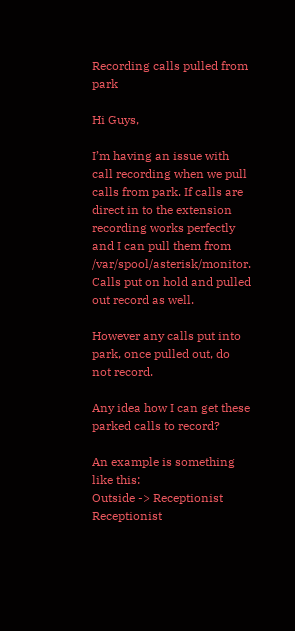Recording calls pulled from park

Hi Guys,

I’m having an issue with call recording when we pull calls from park. If calls are direct in to the extension recording works perfectly and I can pull them from /var/spool/asterisk/monitor.
Calls put on hold and pulled out record as well.

However any calls put into park, once pulled out, do not record.

Any idea how I can get these parked calls to record?

An example is something like this:
Outside -> Receptionist
Receptionist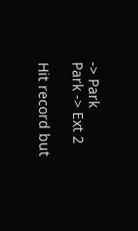-> Park
Park -> Ext 2

Hit record but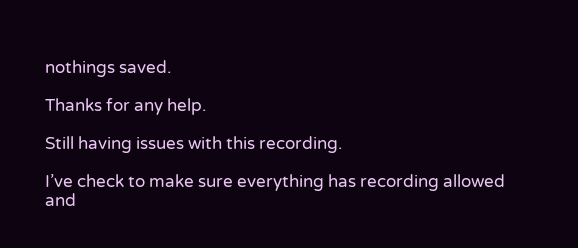nothings saved.

Thanks for any help.

Still having issues with this recording.

I’ve check to make sure everything has recording allowed and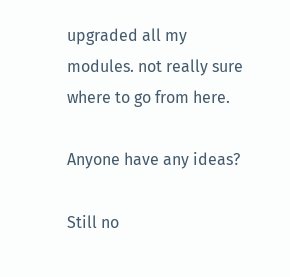upgraded all my modules. not really sure where to go from here.

Anyone have any ideas?

Still no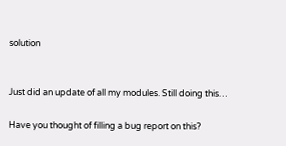solution


Just did an update of all my modules. Still doing this…

Have you thought of filling a bug report on this?